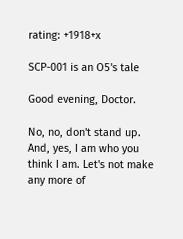rating: +1918+x

SCP-001 is an O5's tale

Good evening, Doctor.

No, no, don't stand up. And, yes, I am who you think I am. Let's not make any more of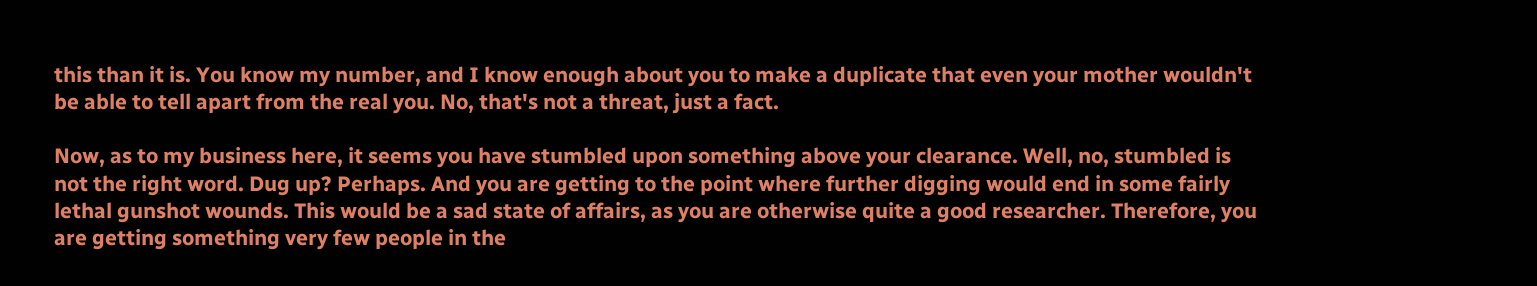this than it is. You know my number, and I know enough about you to make a duplicate that even your mother wouldn't be able to tell apart from the real you. No, that's not a threat, just a fact.

Now, as to my business here, it seems you have stumbled upon something above your clearance. Well, no, stumbled is not the right word. Dug up? Perhaps. And you are getting to the point where further digging would end in some fairly lethal gunshot wounds. This would be a sad state of affairs, as you are otherwise quite a good researcher. Therefore, you are getting something very few people in the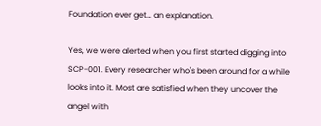Foundation ever get… an explanation.

Yes, we were alerted when you first started digging into SCP-001. Every researcher who's been around for a while looks into it. Most are satisfied when they uncover the angel with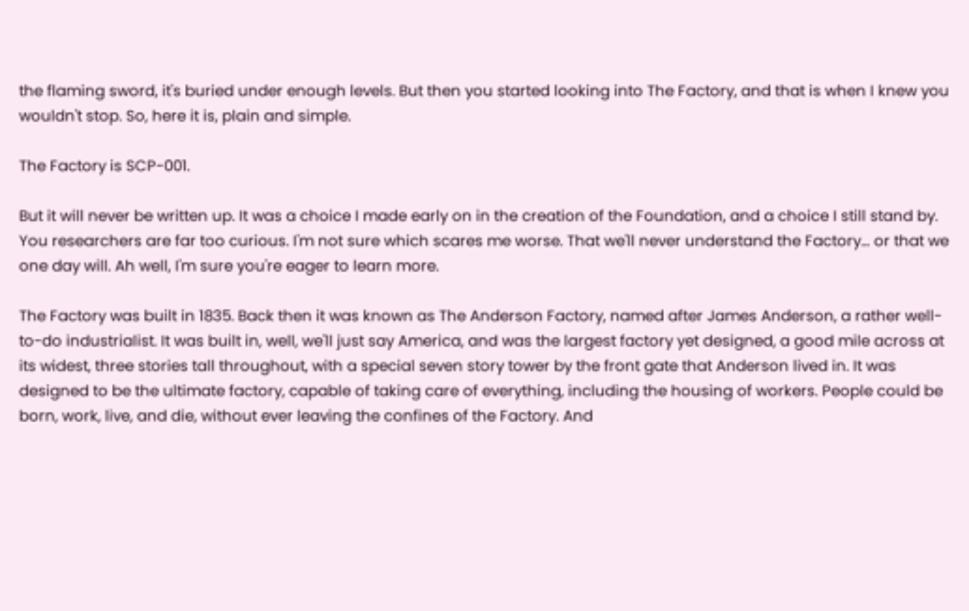the flaming sword, it's buried under enough levels. But then you started looking into The Factory, and that is when I knew you wouldn't stop. So, here it is, plain and simple.

The Factory is SCP-001.

But it will never be written up. It was a choice I made early on in the creation of the Foundation, and a choice I still stand by. You researchers are far too curious. I'm not sure which scares me worse. That we'll never understand the Factory… or that we one day will. Ah well, I'm sure you're eager to learn more.

The Factory was built in 1835. Back then it was known as The Anderson Factory, named after James Anderson, a rather well-to-do industrialist. It was built in, well, we'll just say America, and was the largest factory yet designed, a good mile across at its widest, three stories tall throughout, with a special seven story tower by the front gate that Anderson lived in. It was designed to be the ultimate factory, capable of taking care of everything, including the housing of workers. People could be born, work, live, and die, without ever leaving the confines of the Factory. And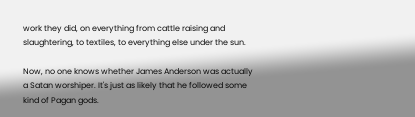work they did, on everything from cattle raising and slaughtering, to textiles, to everything else under the sun.

Now, no one knows whether James Anderson was actually a Satan worshiper. It's just as likely that he followed some kind of Pagan gods.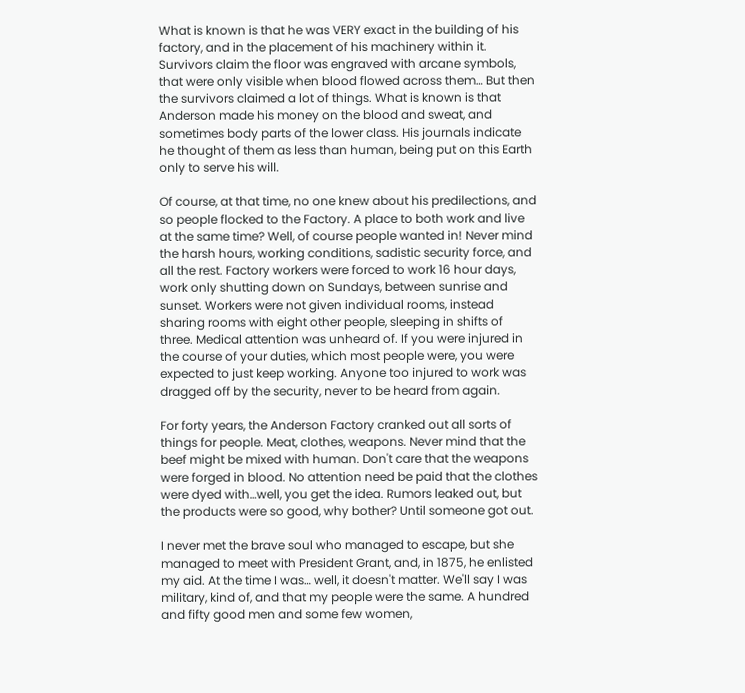What is known is that he was VERY exact in the building of his factory, and in the placement of his machinery within it. Survivors claim the floor was engraved with arcane symbols, that were only visible when blood flowed across them… But then the survivors claimed a lot of things. What is known is that Anderson made his money on the blood and sweat, and sometimes body parts of the lower class. His journals indicate he thought of them as less than human, being put on this Earth only to serve his will.

Of course, at that time, no one knew about his predilections, and so people flocked to the Factory. A place to both work and live at the same time? Well, of course people wanted in! Never mind the harsh hours, working conditions, sadistic security force, and all the rest. Factory workers were forced to work 16 hour days, work only shutting down on Sundays, between sunrise and sunset. Workers were not given individual rooms, instead sharing rooms with eight other people, sleeping in shifts of three. Medical attention was unheard of. If you were injured in the course of your duties, which most people were, you were expected to just keep working. Anyone too injured to work was dragged off by the security, never to be heard from again.

For forty years, the Anderson Factory cranked out all sorts of things for people. Meat, clothes, weapons. Never mind that the beef might be mixed with human. Don't care that the weapons were forged in blood. No attention need be paid that the clothes were dyed with…well, you get the idea. Rumors leaked out, but the products were so good, why bother? Until someone got out.

I never met the brave soul who managed to escape, but she managed to meet with President Grant, and, in 1875, he enlisted my aid. At the time I was… well, it doesn't matter. We'll say I was military, kind of, and that my people were the same. A hundred and fifty good men and some few women,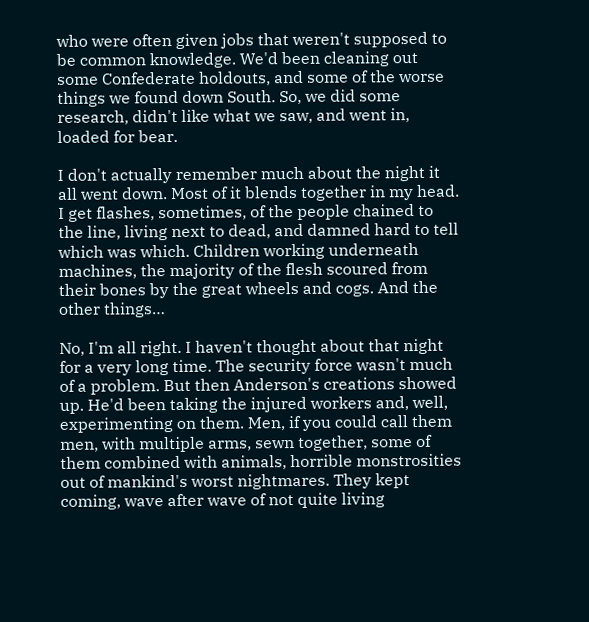who were often given jobs that weren't supposed to be common knowledge. We'd been cleaning out some Confederate holdouts, and some of the worse things we found down South. So, we did some research, didn't like what we saw, and went in, loaded for bear.

I don't actually remember much about the night it all went down. Most of it blends together in my head. I get flashes, sometimes, of the people chained to the line, living next to dead, and damned hard to tell which was which. Children working underneath machines, the majority of the flesh scoured from their bones by the great wheels and cogs. And the other things…

No, I'm all right. I haven't thought about that night for a very long time. The security force wasn't much of a problem. But then Anderson's creations showed up. He'd been taking the injured workers and, well, experimenting on them. Men, if you could call them men, with multiple arms, sewn together, some of them combined with animals, horrible monstrosities out of mankind's worst nightmares. They kept coming, wave after wave of not quite living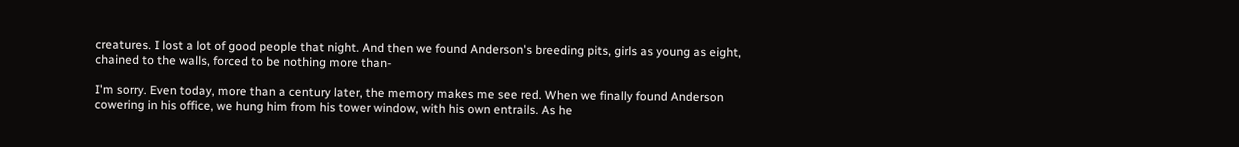creatures. I lost a lot of good people that night. And then we found Anderson's breeding pits, girls as young as eight, chained to the walls, forced to be nothing more than-

I'm sorry. Even today, more than a century later, the memory makes me see red. When we finally found Anderson cowering in his office, we hung him from his tower window, with his own entrails. As he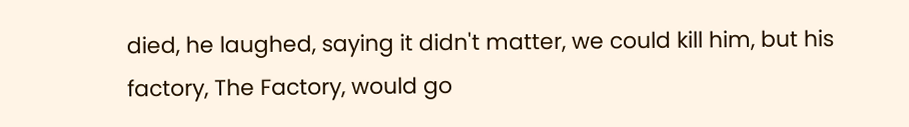died, he laughed, saying it didn't matter, we could kill him, but his factory, The Factory, would go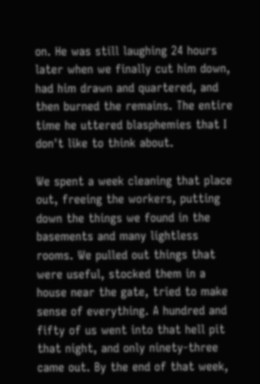on. He was still laughing 24 hours later when we finally cut him down, had him drawn and quartered, and then burned the remains. The entire time he uttered blasphemies that I don't like to think about.

We spent a week cleaning that place out, freeing the workers, putting down the things we found in the basements and many lightless rooms. We pulled out things that were useful, stocked them in a house near the gate, tried to make sense of everything. A hundred and fifty of us went into that hell pit that night, and only ninety-three came out. By the end of that week,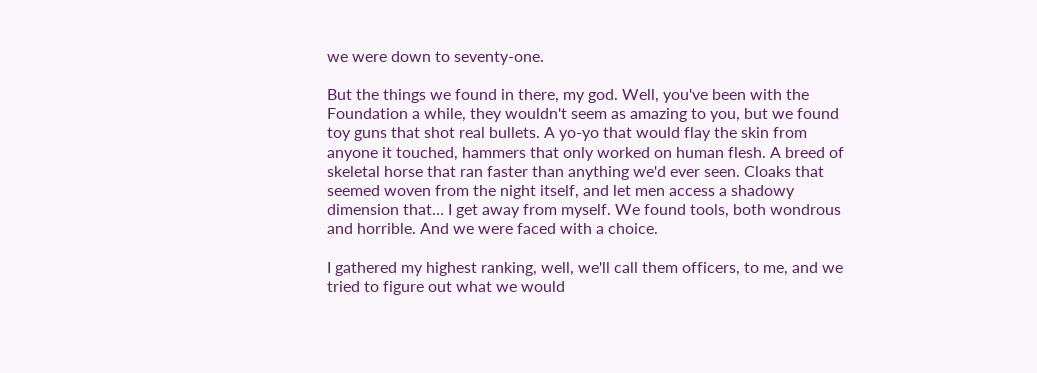we were down to seventy-one.

But the things we found in there, my god. Well, you've been with the Foundation a while, they wouldn't seem as amazing to you, but we found toy guns that shot real bullets. A yo-yo that would flay the skin from anyone it touched, hammers that only worked on human flesh. A breed of skeletal horse that ran faster than anything we'd ever seen. Cloaks that seemed woven from the night itself, and let men access a shadowy dimension that… I get away from myself. We found tools, both wondrous and horrible. And we were faced with a choice.

I gathered my highest ranking, well, we'll call them officers, to me, and we tried to figure out what we would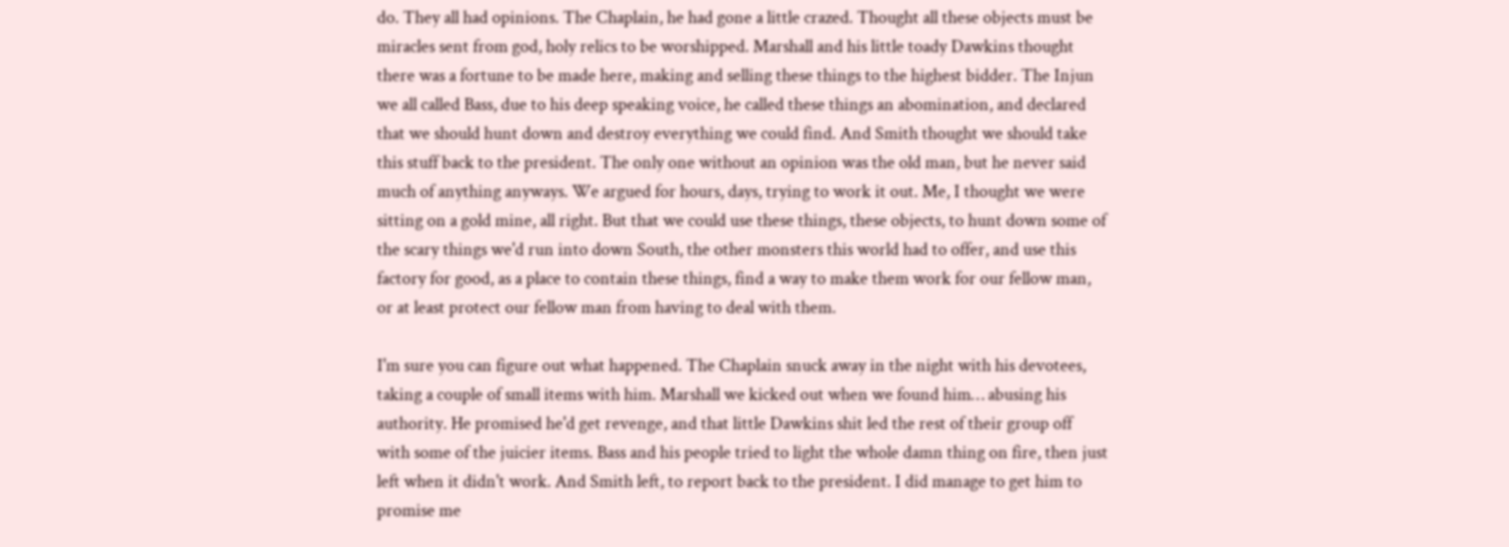do. They all had opinions. The Chaplain, he had gone a little crazed. Thought all these objects must be miracles sent from god, holy relics to be worshipped. Marshall and his little toady Dawkins thought there was a fortune to be made here, making and selling these things to the highest bidder. The Injun we all called Bass, due to his deep speaking voice, he called these things an abomination, and declared that we should hunt down and destroy everything we could find. And Smith thought we should take this stuff back to the president. The only one without an opinion was the old man, but he never said much of anything anyways. We argued for hours, days, trying to work it out. Me, I thought we were sitting on a gold mine, all right. But that we could use these things, these objects, to hunt down some of the scary things we'd run into down South, the other monsters this world had to offer, and use this factory for good, as a place to contain these things, find a way to make them work for our fellow man, or at least protect our fellow man from having to deal with them.

I'm sure you can figure out what happened. The Chaplain snuck away in the night with his devotees, taking a couple of small items with him. Marshall we kicked out when we found him… abusing his authority. He promised he'd get revenge, and that little Dawkins shit led the rest of their group off with some of the juicier items. Bass and his people tried to light the whole damn thing on fire, then just left when it didn't work. And Smith left, to report back to the president. I did manage to get him to promise me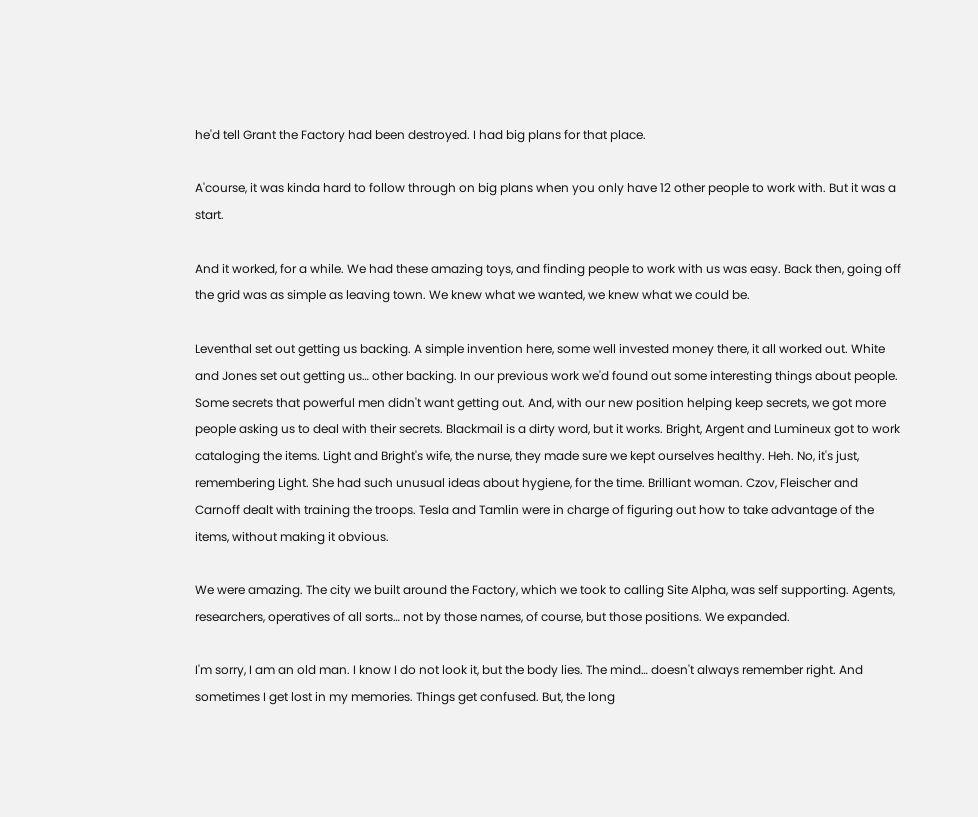he'd tell Grant the Factory had been destroyed. I had big plans for that place.

A'course, it was kinda hard to follow through on big plans when you only have 12 other people to work with. But it was a start.

And it worked, for a while. We had these amazing toys, and finding people to work with us was easy. Back then, going off the grid was as simple as leaving town. We knew what we wanted, we knew what we could be.

Leventhal set out getting us backing. A simple invention here, some well invested money there, it all worked out. White and Jones set out getting us… other backing. In our previous work we'd found out some interesting things about people. Some secrets that powerful men didn't want getting out. And, with our new position helping keep secrets, we got more people asking us to deal with their secrets. Blackmail is a dirty word, but it works. Bright, Argent and Lumineux got to work cataloging the items. Light and Bright's wife, the nurse, they made sure we kept ourselves healthy. Heh. No, it's just, remembering Light. She had such unusual ideas about hygiene, for the time. Brilliant woman. Czov, Fleischer and Carnoff dealt with training the troops. Tesla and Tamlin were in charge of figuring out how to take advantage of the items, without making it obvious.

We were amazing. The city we built around the Factory, which we took to calling Site Alpha, was self supporting. Agents, researchers, operatives of all sorts… not by those names, of course, but those positions. We expanded.

I'm sorry, I am an old man. I know I do not look it, but the body lies. The mind… doesn't always remember right. And sometimes I get lost in my memories. Things get confused. But, the long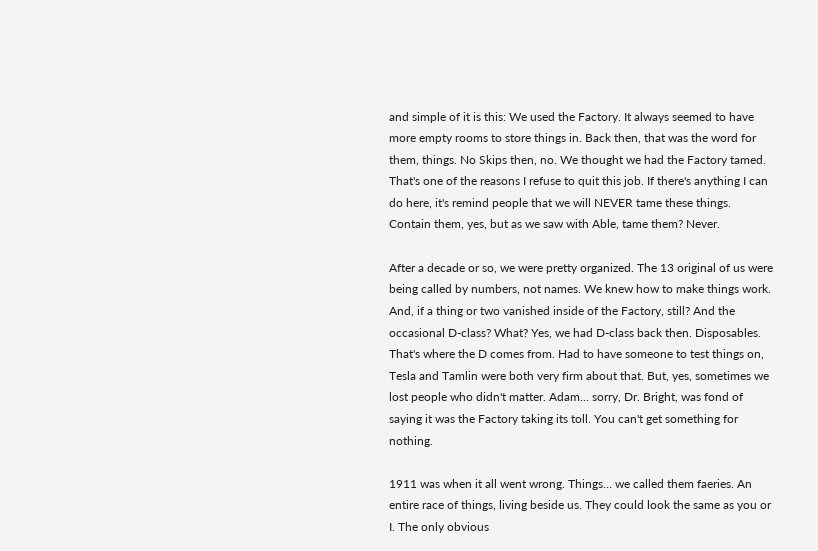and simple of it is this: We used the Factory. It always seemed to have more empty rooms to store things in. Back then, that was the word for them, things. No Skips then, no. We thought we had the Factory tamed. That's one of the reasons I refuse to quit this job. If there's anything I can do here, it's remind people that we will NEVER tame these things. Contain them, yes, but as we saw with Able, tame them? Never.

After a decade or so, we were pretty organized. The 13 original of us were being called by numbers, not names. We knew how to make things work. And, if a thing or two vanished inside of the Factory, still? And the occasional D-class? What? Yes, we had D-class back then. Disposables. That's where the D comes from. Had to have someone to test things on, Tesla and Tamlin were both very firm about that. But, yes, sometimes we lost people who didn't matter. Adam… sorry, Dr. Bright, was fond of saying it was the Factory taking its toll. You can't get something for nothing.

1911 was when it all went wrong. Things… we called them faeries. An entire race of things, living beside us. They could look the same as you or I. The only obvious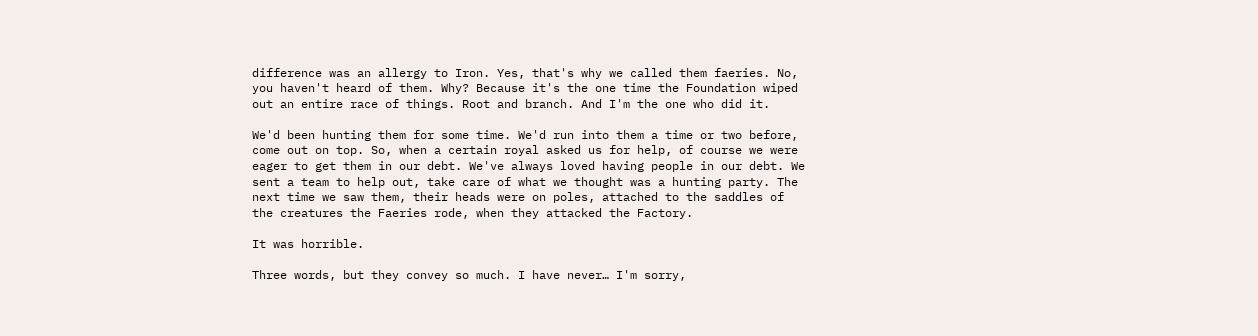difference was an allergy to Iron. Yes, that's why we called them faeries. No, you haven't heard of them. Why? Because it's the one time the Foundation wiped out an entire race of things. Root and branch. And I'm the one who did it.

We'd been hunting them for some time. We'd run into them a time or two before, come out on top. So, when a certain royal asked us for help, of course we were eager to get them in our debt. We've always loved having people in our debt. We sent a team to help out, take care of what we thought was a hunting party. The next time we saw them, their heads were on poles, attached to the saddles of the creatures the Faeries rode, when they attacked the Factory.

It was horrible.

Three words, but they convey so much. I have never… I'm sorry,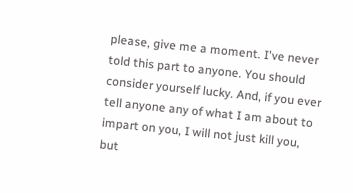please, give me a moment. I've never told this part to anyone. You should consider yourself lucky. And, if you ever tell anyone any of what I am about to impart on you, I will not just kill you, but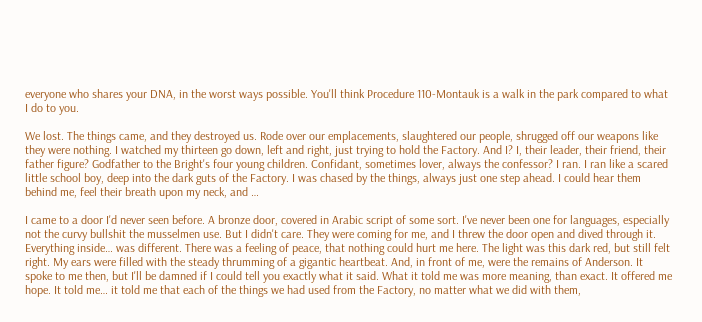everyone who shares your DNA, in the worst ways possible. You'll think Procedure 110-Montauk is a walk in the park compared to what I do to you.

We lost. The things came, and they destroyed us. Rode over our emplacements, slaughtered our people, shrugged off our weapons like they were nothing. I watched my thirteen go down, left and right, just trying to hold the Factory. And I? I, their leader, their friend, their father figure? Godfather to the Bright's four young children. Confidant, sometimes lover, always the confessor? I ran. I ran like a scared little school boy, deep into the dark guts of the Factory. I was chased by the things, always just one step ahead. I could hear them behind me, feel their breath upon my neck, and …

I came to a door I'd never seen before. A bronze door, covered in Arabic script of some sort. I've never been one for languages, especially not the curvy bullshit the musselmen use. But I didn't care. They were coming for me, and I threw the door open and dived through it. Everything inside… was different. There was a feeling of peace, that nothing could hurt me here. The light was this dark red, but still felt right. My ears were filled with the steady thrumming of a gigantic heartbeat. And, in front of me, were the remains of Anderson. It spoke to me then, but I'll be damned if I could tell you exactly what it said. What it told me was more meaning, than exact. It offered me hope. It told me… it told me that each of the things we had used from the Factory, no matter what we did with them,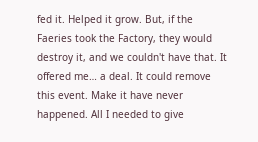fed it. Helped it grow. But, if the Faeries took the Factory, they would destroy it, and we couldn't have that. It offered me… a deal. It could remove this event. Make it have never happened. All I needed to give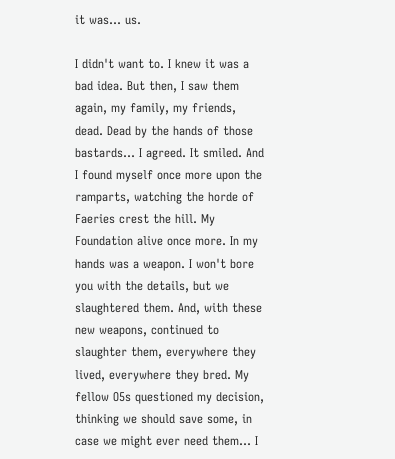it was… us.

I didn't want to. I knew it was a bad idea. But then, I saw them again, my family, my friends, dead. Dead by the hands of those bastards… I agreed. It smiled. And I found myself once more upon the ramparts, watching the horde of Faeries crest the hill. My Foundation alive once more. In my hands was a weapon. I won't bore you with the details, but we slaughtered them. And, with these new weapons, continued to slaughter them, everywhere they lived, everywhere they bred. My fellow O5s questioned my decision, thinking we should save some, in case we might ever need them… I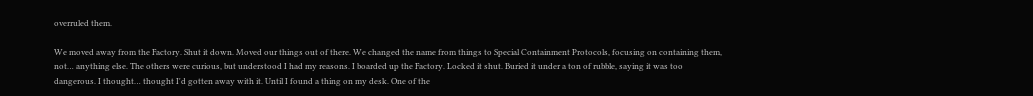overruled them.

We moved away from the Factory. Shut it down. Moved our things out of there. We changed the name from things to Special Containment Protocols, focusing on containing them, not… anything else. The others were curious, but understood I had my reasons. I boarded up the Factory. Locked it shut. Buried it under a ton of rubble, saying it was too dangerous. I thought… thought I'd gotten away with it. Until I found a thing on my desk. One of the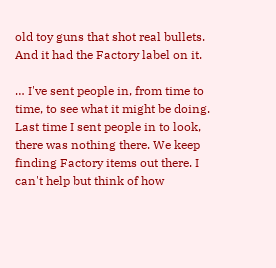old toy guns that shot real bullets. And it had the Factory label on it.

… I've sent people in, from time to time, to see what it might be doing. Last time I sent people in to look, there was nothing there. We keep finding Factory items out there. I can't help but think of how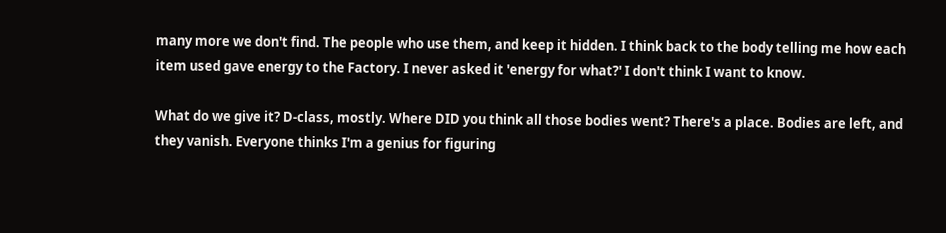many more we don't find. The people who use them, and keep it hidden. I think back to the body telling me how each item used gave energy to the Factory. I never asked it 'energy for what?' I don't think I want to know.

What do we give it? D-class, mostly. Where DID you think all those bodies went? There's a place. Bodies are left, and they vanish. Everyone thinks I'm a genius for figuring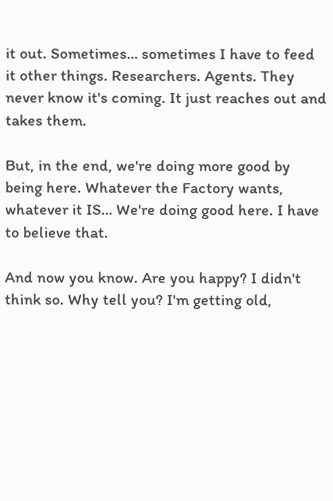it out. Sometimes… sometimes I have to feed it other things. Researchers. Agents. They never know it's coming. It just reaches out and takes them.

But, in the end, we're doing more good by being here. Whatever the Factory wants, whatever it IS… We're doing good here. I have to believe that.

And now you know. Are you happy? I didn't think so. Why tell you? I'm getting old,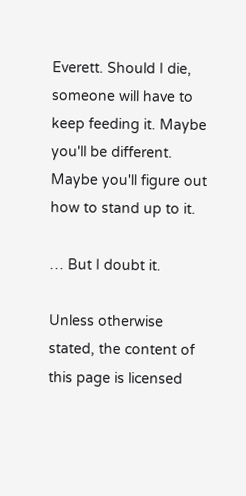Everett. Should I die, someone will have to keep feeding it. Maybe you'll be different. Maybe you'll figure out how to stand up to it.

… But I doubt it.

Unless otherwise stated, the content of this page is licensed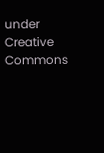under Creative Commons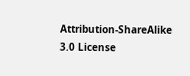Attribution-ShareAlike 3.0 License